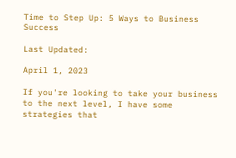Time to Step Up: 5 Ways to Business Success

Last Updated:

April 1, 2023

If you're looking to take your business to the next level, I have some strategies that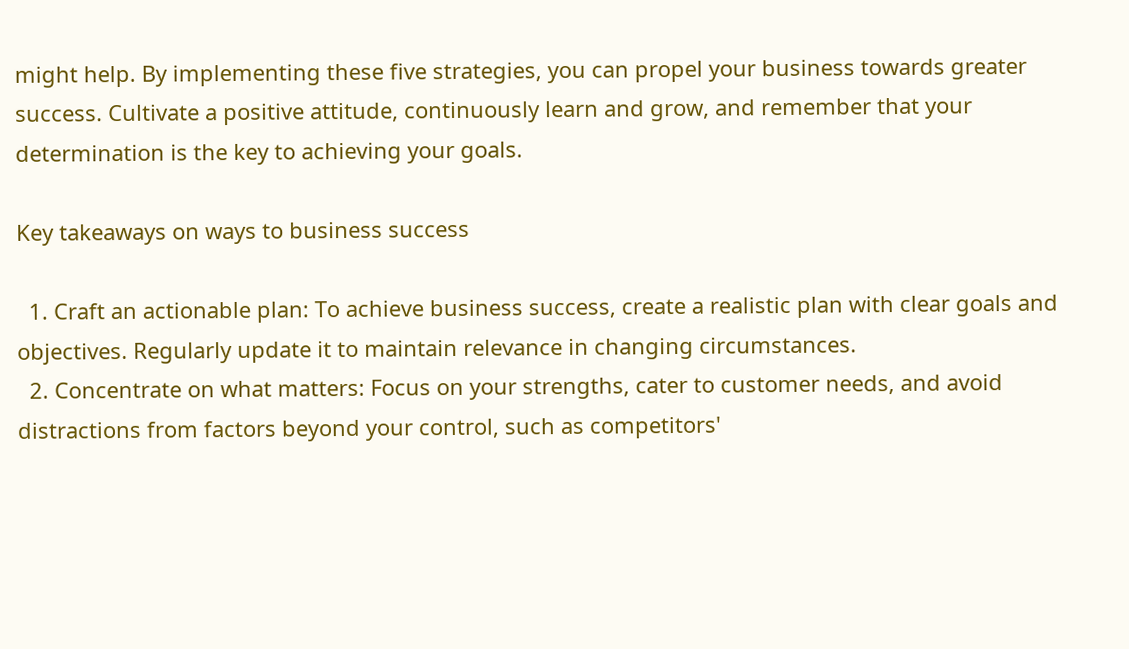might help. By implementing these five strategies, you can propel your business towards greater success. Cultivate a positive attitude, continuously learn and grow, and remember that your determination is the key to achieving your goals.

Key takeaways on ways to business success

  1. Craft an actionable plan: To achieve business success, create a realistic plan with clear goals and objectives. Regularly update it to maintain relevance in changing circumstances.
  2. Concentrate on what matters: Focus on your strengths, cater to customer needs, and avoid distractions from factors beyond your control, such as competitors'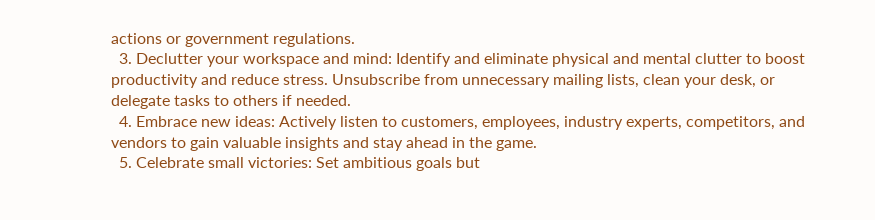actions or government regulations.
  3. Declutter your workspace and mind: Identify and eliminate physical and mental clutter to boost productivity and reduce stress. Unsubscribe from unnecessary mailing lists, clean your desk, or delegate tasks to others if needed.
  4. Embrace new ideas: Actively listen to customers, employees, industry experts, competitors, and vendors to gain valuable insights and stay ahead in the game.
  5. Celebrate small victories: Set ambitious goals but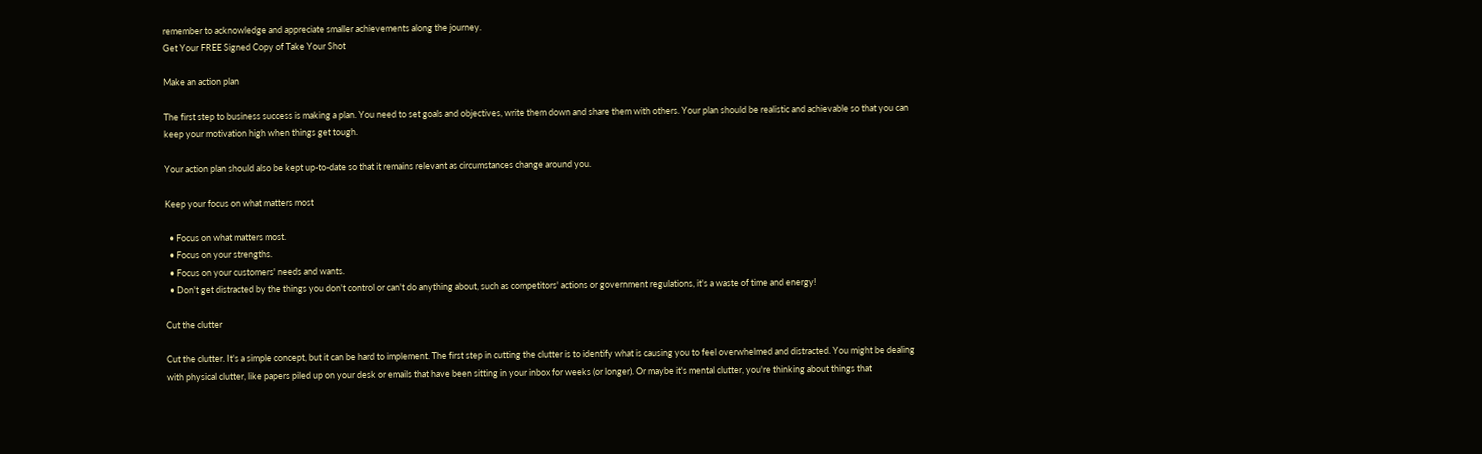remember to acknowledge and appreciate smaller achievements along the journey.
Get Your FREE Signed Copy of Take Your Shot

Make an action plan

The first step to business success is making a plan. You need to set goals and objectives, write them down and share them with others. Your plan should be realistic and achievable so that you can keep your motivation high when things get tough.

Your action plan should also be kept up-to-date so that it remains relevant as circumstances change around you.

Keep your focus on what matters most

  • Focus on what matters most.
  • Focus on your strengths.
  • Focus on your customers' needs and wants.
  • Don't get distracted by the things you don't control or can't do anything about, such as competitors' actions or government regulations, it's a waste of time and energy!

Cut the clutter

Cut the clutter. It's a simple concept, but it can be hard to implement. The first step in cutting the clutter is to identify what is causing you to feel overwhelmed and distracted. You might be dealing with physical clutter, like papers piled up on your desk or emails that have been sitting in your inbox for weeks (or longer). Or maybe it's mental clutter, you're thinking about things that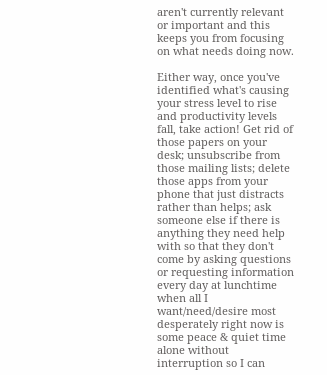aren't currently relevant or important and this keeps you from focusing on what needs doing now.

Either way, once you've identified what's causing your stress level to rise and productivity levels fall, take action! Get rid of those papers on your desk; unsubscribe from those mailing lists; delete those apps from your phone that just distracts rather than helps; ask someone else if there is anything they need help with so that they don't come by asking questions or requesting information every day at lunchtime when all I want/need/desire most desperately right now is some peace & quiet time alone without interruption so I can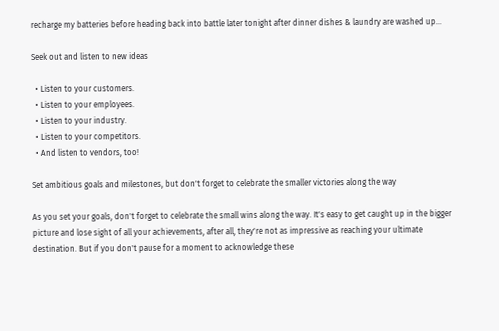recharge my batteries before heading back into battle later tonight after dinner dishes & laundry are washed up...

Seek out and listen to new ideas

  • Listen to your customers.
  • Listen to your employees.
  • Listen to your industry.
  • Listen to your competitors.
  • And listen to vendors, too!

Set ambitious goals and milestones, but don't forget to celebrate the smaller victories along the way

As you set your goals, don't forget to celebrate the small wins along the way. It's easy to get caught up in the bigger picture and lose sight of all your achievements, after all, they're not as impressive as reaching your ultimate destination. But if you don't pause for a moment to acknowledge these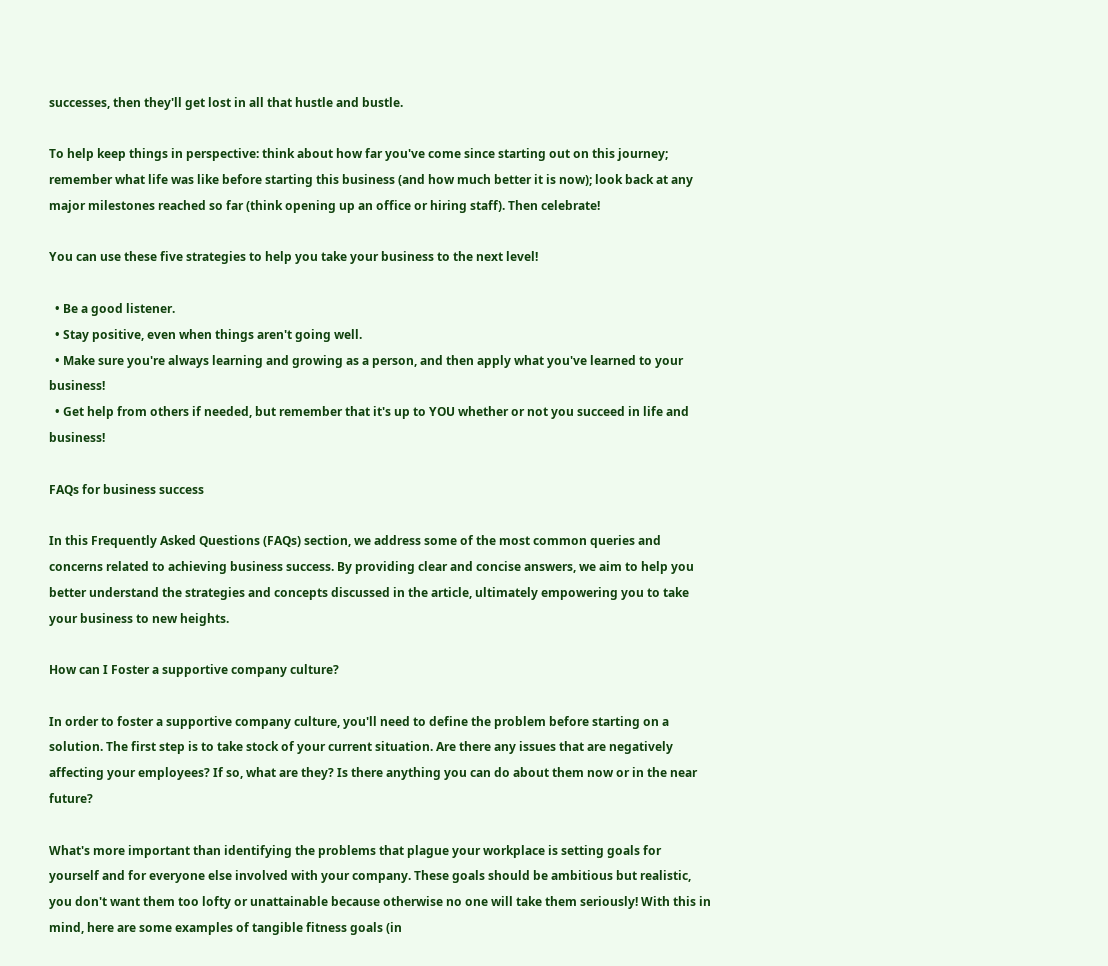successes, then they'll get lost in all that hustle and bustle.

To help keep things in perspective: think about how far you've come since starting out on this journey; remember what life was like before starting this business (and how much better it is now); look back at any major milestones reached so far (think opening up an office or hiring staff). Then celebrate!

You can use these five strategies to help you take your business to the next level!

  • Be a good listener.
  • Stay positive, even when things aren't going well.
  • Make sure you're always learning and growing as a person, and then apply what you've learned to your business!
  • Get help from others if needed, but remember that it's up to YOU whether or not you succeed in life and business!

FAQs for business success

In this Frequently Asked Questions (FAQs) section, we address some of the most common queries and concerns related to achieving business success. By providing clear and concise answers, we aim to help you better understand the strategies and concepts discussed in the article, ultimately empowering you to take your business to new heights.

How can I Foster a supportive company culture?

In order to foster a supportive company culture, you'll need to define the problem before starting on a solution. The first step is to take stock of your current situation. Are there any issues that are negatively affecting your employees? If so, what are they? Is there anything you can do about them now or in the near future?

What's more important than identifying the problems that plague your workplace is setting goals for yourself and for everyone else involved with your company. These goals should be ambitious but realistic, you don't want them too lofty or unattainable because otherwise no one will take them seriously! With this in mind, here are some examples of tangible fitness goals (in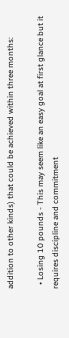addition to other kinds) that could be achieved within three months:

  • Losing 10 pounds - This may seem like an easy goal at first glance but it requires discipline and commitment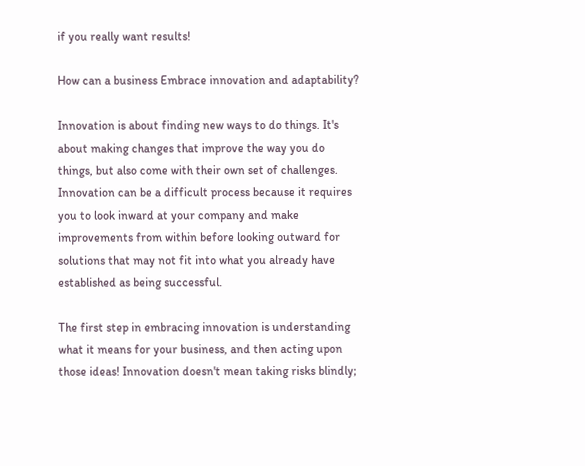if you really want results!

How can a business Embrace innovation and adaptability?

Innovation is about finding new ways to do things. It's about making changes that improve the way you do things, but also come with their own set of challenges. Innovation can be a difficult process because it requires you to look inward at your company and make improvements from within before looking outward for solutions that may not fit into what you already have established as being successful.

The first step in embracing innovation is understanding what it means for your business, and then acting upon those ideas! Innovation doesn't mean taking risks blindly;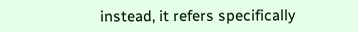instead, it refers specifically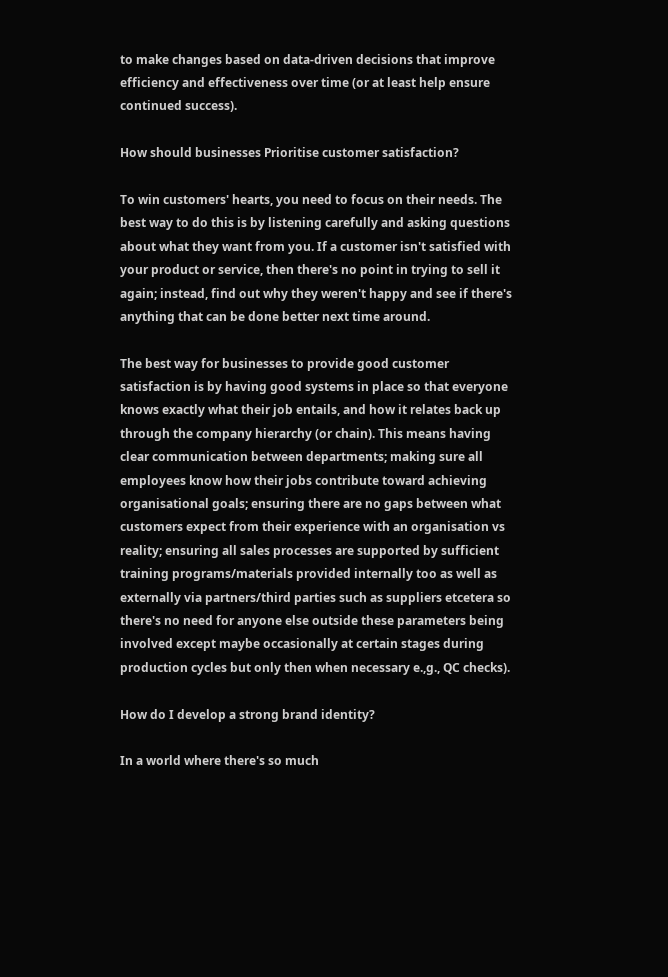to make changes based on data-driven decisions that improve efficiency and effectiveness over time (or at least help ensure continued success).

How should businesses Prioritise customer satisfaction?

To win customers' hearts, you need to focus on their needs. The best way to do this is by listening carefully and asking questions about what they want from you. If a customer isn't satisfied with your product or service, then there's no point in trying to sell it again; instead, find out why they weren't happy and see if there's anything that can be done better next time around.

The best way for businesses to provide good customer satisfaction is by having good systems in place so that everyone knows exactly what their job entails, and how it relates back up through the company hierarchy (or chain). This means having clear communication between departments; making sure all employees know how their jobs contribute toward achieving organisational goals; ensuring there are no gaps between what customers expect from their experience with an organisation vs reality; ensuring all sales processes are supported by sufficient training programs/materials provided internally too as well as externally via partners/third parties such as suppliers etcetera so there's no need for anyone else outside these parameters being involved except maybe occasionally at certain stages during production cycles but only then when necessary e.,g., QC checks).

How do I develop a strong brand identity?

In a world where there's so much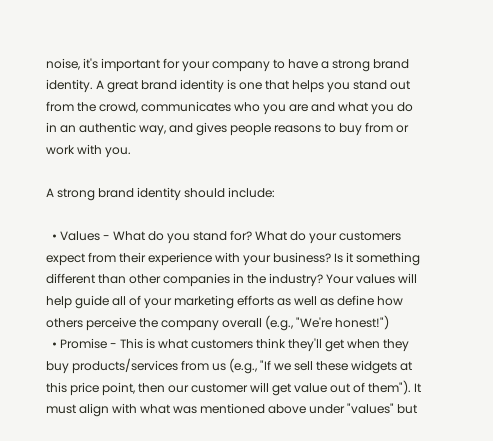noise, it's important for your company to have a strong brand identity. A great brand identity is one that helps you stand out from the crowd, communicates who you are and what you do in an authentic way, and gives people reasons to buy from or work with you.

A strong brand identity should include:

  • Values - What do you stand for? What do your customers expect from their experience with your business? Is it something different than other companies in the industry? Your values will help guide all of your marketing efforts as well as define how others perceive the company overall (e.g., "We're honest!")
  • Promise - This is what customers think they'll get when they buy products/services from us (e.g., "If we sell these widgets at this price point, then our customer will get value out of them"). It must align with what was mentioned above under "values" but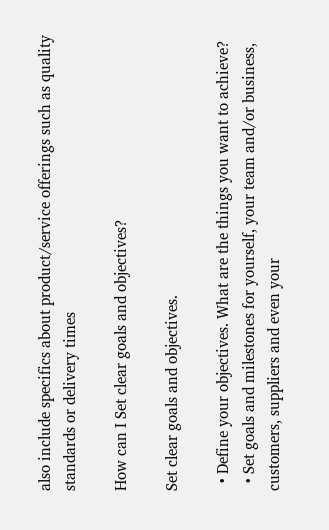also include specifics about product/service offerings such as quality standards or delivery times

How can I Set clear goals and objectives?

Set clear goals and objectives.

  • Define your objectives. What are the things you want to achieve?
  • Set goals and milestones for yourself, your team and/or business, customers, suppliers and even your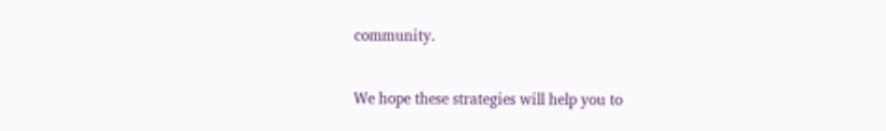community.


We hope these strategies will help you to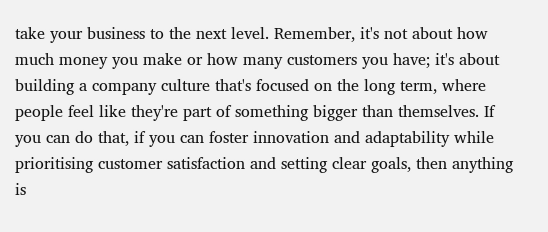take your business to the next level. Remember, it's not about how much money you make or how many customers you have; it's about building a company culture that's focused on the long term, where people feel like they're part of something bigger than themselves. If you can do that, if you can foster innovation and adaptability while prioritising customer satisfaction and setting clear goals, then anything is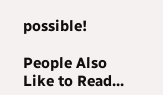possible!

People Also Like to Read...